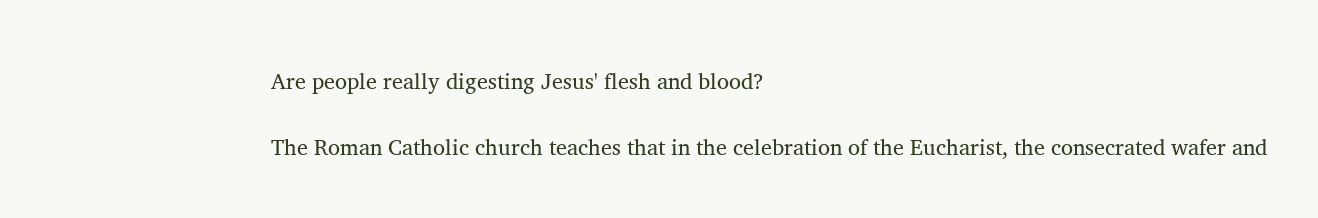Are people really digesting Jesus' flesh and blood?

The Roman Catholic church teaches that in the celebration of the Eucharist, the consecrated wafer and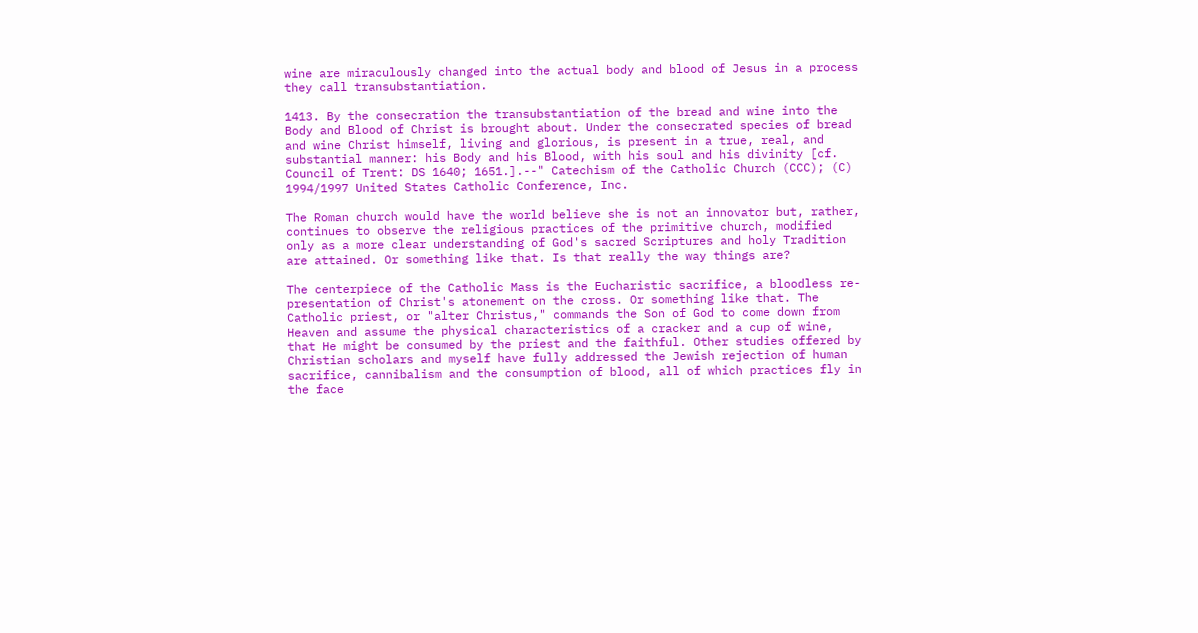wine are miraculously changed into the actual body and blood of Jesus in a process they call transubstantiation.

1413. By the consecration the transubstantiation of the bread and wine into the Body and Blood of Christ is brought about. Under the consecrated species of bread and wine Christ himself, living and glorious, is present in a true, real, and substantial manner: his Body and his Blood, with his soul and his divinity [cf. Council of Trent: DS 1640; 1651.].--" Catechism of the Catholic Church (CCC); (C) 1994/1997 United States Catholic Conference, Inc.

The Roman church would have the world believe she is not an innovator but, rather, continues to observe the religious practices of the primitive church, modified only as a more clear understanding of God's sacred Scriptures and holy Tradition are attained. Or something like that. Is that really the way things are?

The centerpiece of the Catholic Mass is the Eucharistic sacrifice, a bloodless re-presentation of Christ's atonement on the cross. Or something like that. The Catholic priest, or "alter Christus," commands the Son of God to come down from Heaven and assume the physical characteristics of a cracker and a cup of wine, that He might be consumed by the priest and the faithful. Other studies offered by Christian scholars and myself have fully addressed the Jewish rejection of human sacrifice, cannibalism and the consumption of blood, all of which practices fly in the face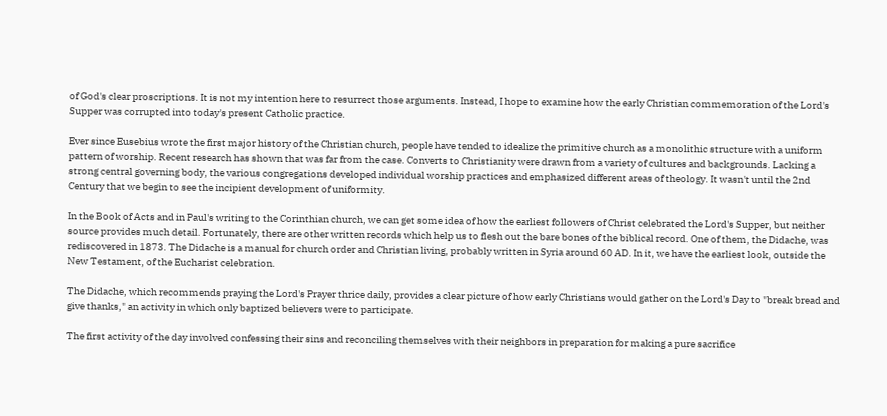of God's clear proscriptions. It is not my intention here to resurrect those arguments. Instead, I hope to examine how the early Christian commemoration of the Lord's Supper was corrupted into today's present Catholic practice.

Ever since Eusebius wrote the first major history of the Christian church, people have tended to idealize the primitive church as a monolithic structure with a uniform pattern of worship. Recent research has shown that was far from the case. Converts to Christianity were drawn from a variety of cultures and backgrounds. Lacking a strong central governing body, the various congregations developed individual worship practices and emphasized different areas of theology. It wasn't until the 2nd Century that we begin to see the incipient development of uniformity.

In the Book of Acts and in Paul's writing to the Corinthian church, we can get some idea of how the earliest followers of Christ celebrated the Lord's Supper, but neither source provides much detail. Fortunately, there are other written records which help us to flesh out the bare bones of the biblical record. One of them, the Didache, was rediscovered in 1873. The Didache is a manual for church order and Christian living, probably written in Syria around 60 AD. In it, we have the earliest look, outside the New Testament, of the Eucharist celebration.

The Didache, which recommends praying the Lord's Prayer thrice daily, provides a clear picture of how early Christians would gather on the Lord's Day to "break bread and give thanks," an activity in which only baptized believers were to participate.

The first activity of the day involved confessing their sins and reconciling themselves with their neighbors in preparation for making a pure sacrifice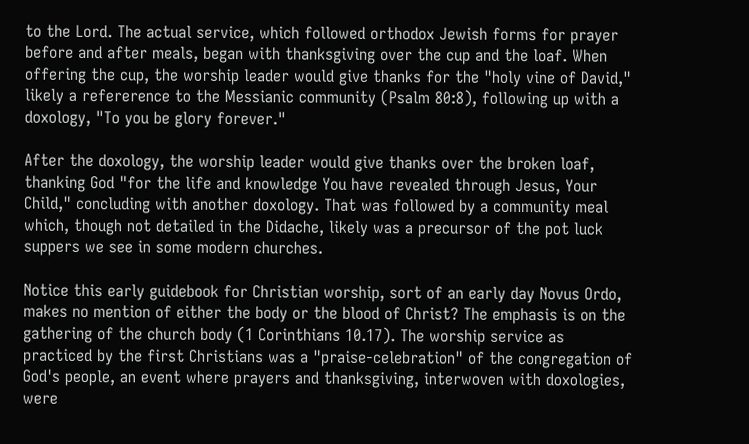to the Lord. The actual service, which followed orthodox Jewish forms for prayer before and after meals, began with thanksgiving over the cup and the loaf. When offering the cup, the worship leader would give thanks for the "holy vine of David," likely a refererence to the Messianic community (Psalm 80:8), following up with a doxology, "To you be glory forever."

After the doxology, the worship leader would give thanks over the broken loaf, thanking God "for the life and knowledge You have revealed through Jesus, Your Child," concluding with another doxology. That was followed by a community meal which, though not detailed in the Didache, likely was a precursor of the pot luck suppers we see in some modern churches.

Notice this early guidebook for Christian worship, sort of an early day Novus Ordo, makes no mention of either the body or the blood of Christ? The emphasis is on the gathering of the church body (1 Corinthians 10.17). The worship service as practiced by the first Christians was a "praise-celebration" of the congregation of God's people, an event where prayers and thanksgiving, interwoven with doxologies, were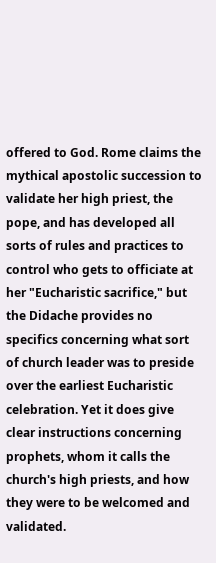offered to God. Rome claims the mythical apostolic succession to validate her high priest, the pope, and has developed all sorts of rules and practices to control who gets to officiate at her "Eucharistic sacrifice," but the Didache provides no specifics concerning what sort of church leader was to preside over the earliest Eucharistic celebration. Yet it does give clear instructions concerning prophets, whom it calls the church's high priests, and how they were to be welcomed and validated.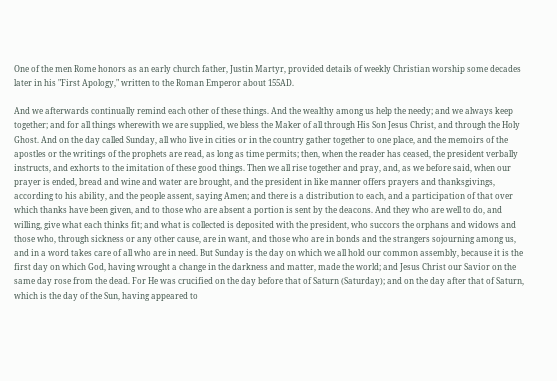One of the men Rome honors as an early church father, Justin Martyr, provided details of weekly Christian worship some decades later in his "First Apology," written to the Roman Emperor about 155AD.

And we afterwards continually remind each other of these things. And the wealthy among us help the needy; and we always keep together; and for all things wherewith we are supplied, we bless the Maker of all through His Son Jesus Christ, and through the Holy Ghost. And on the day called Sunday, all who live in cities or in the country gather together to one place, and the memoirs of the apostles or the writings of the prophets are read, as long as time permits; then, when the reader has ceased, the president verbally instructs, and exhorts to the imitation of these good things. Then we all rise together and pray, and, as we before said, when our prayer is ended, bread and wine and water are brought, and the president in like manner offers prayers and thanksgivings, according to his ability, and the people assent, saying Amen; and there is a distribution to each, and a participation of that over which thanks have been given, and to those who are absent a portion is sent by the deacons. And they who are well to do, and willing, give what each thinks fit; and what is collected is deposited with the president, who succors the orphans and widows and those who, through sickness or any other cause, are in want, and those who are in bonds and the strangers sojourning among us, and in a word takes care of all who are in need. But Sunday is the day on which we all hold our common assembly, because it is the first day on which God, having wrought a change in the darkness and matter, made the world; and Jesus Christ our Savior on the same day rose from the dead. For He was crucified on the day before that of Saturn (Saturday); and on the day after that of Saturn, which is the day of the Sun, having appeared to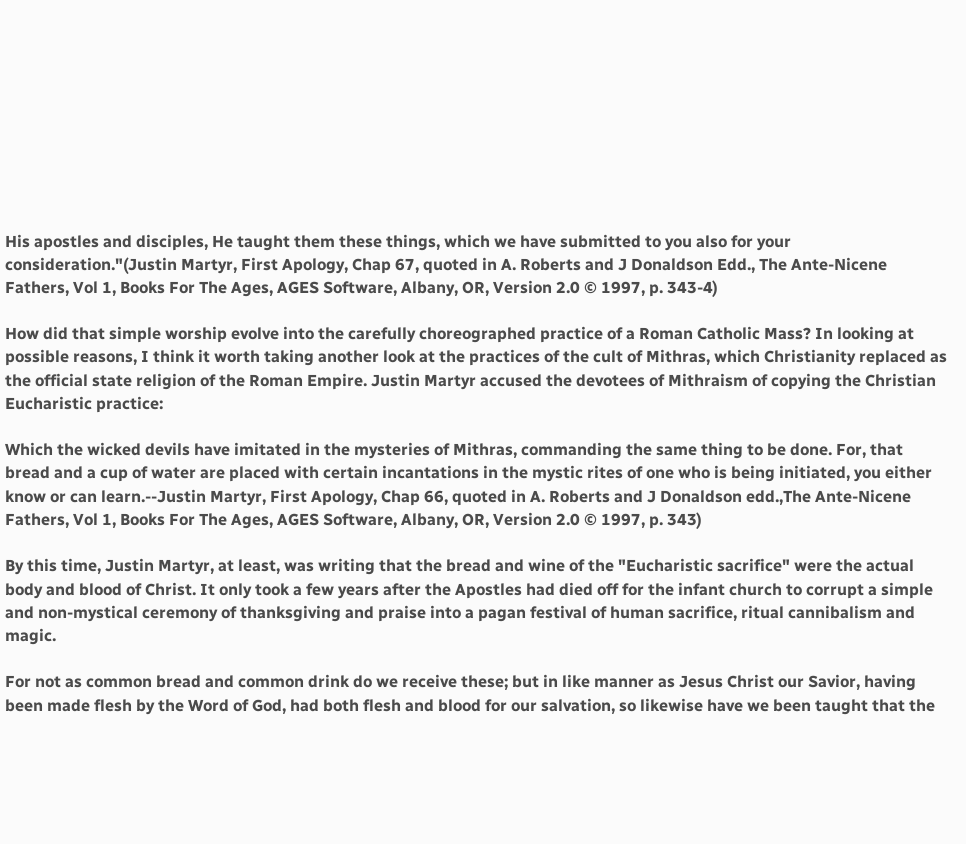His apostles and disciples, He taught them these things, which we have submitted to you also for your consideration."(Justin Martyr, First Apology, Chap 67, quoted in A. Roberts and J Donaldson Edd., The Ante-Nicene Fathers, Vol 1, Books For The Ages, AGES Software, Albany, OR, Version 2.0 © 1997, p. 343-4)

How did that simple worship evolve into the carefully choreographed practice of a Roman Catholic Mass? In looking at possible reasons, I think it worth taking another look at the practices of the cult of Mithras, which Christianity replaced as the official state religion of the Roman Empire. Justin Martyr accused the devotees of Mithraism of copying the Christian Eucharistic practice:

Which the wicked devils have imitated in the mysteries of Mithras, commanding the same thing to be done. For, that bread and a cup of water are placed with certain incantations in the mystic rites of one who is being initiated, you either know or can learn.--Justin Martyr, First Apology, Chap 66, quoted in A. Roberts and J Donaldson edd.,The Ante-Nicene Fathers, Vol 1, Books For The Ages, AGES Software, Albany, OR, Version 2.0 © 1997, p. 343)

By this time, Justin Martyr, at least, was writing that the bread and wine of the "Eucharistic sacrifice" were the actual body and blood of Christ. It only took a few years after the Apostles had died off for the infant church to corrupt a simple and non-mystical ceremony of thanksgiving and praise into a pagan festival of human sacrifice, ritual cannibalism and magic.

For not as common bread and common drink do we receive these; but in like manner as Jesus Christ our Savior, having been made flesh by the Word of God, had both flesh and blood for our salvation, so likewise have we been taught that the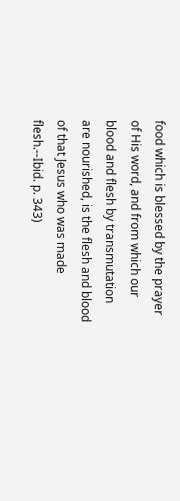food which is blessed by the prayer of His word, and from which our blood and flesh by transmutation are nourished, is the flesh and blood of that Jesus who was made flesh.--Ibid. p. 343)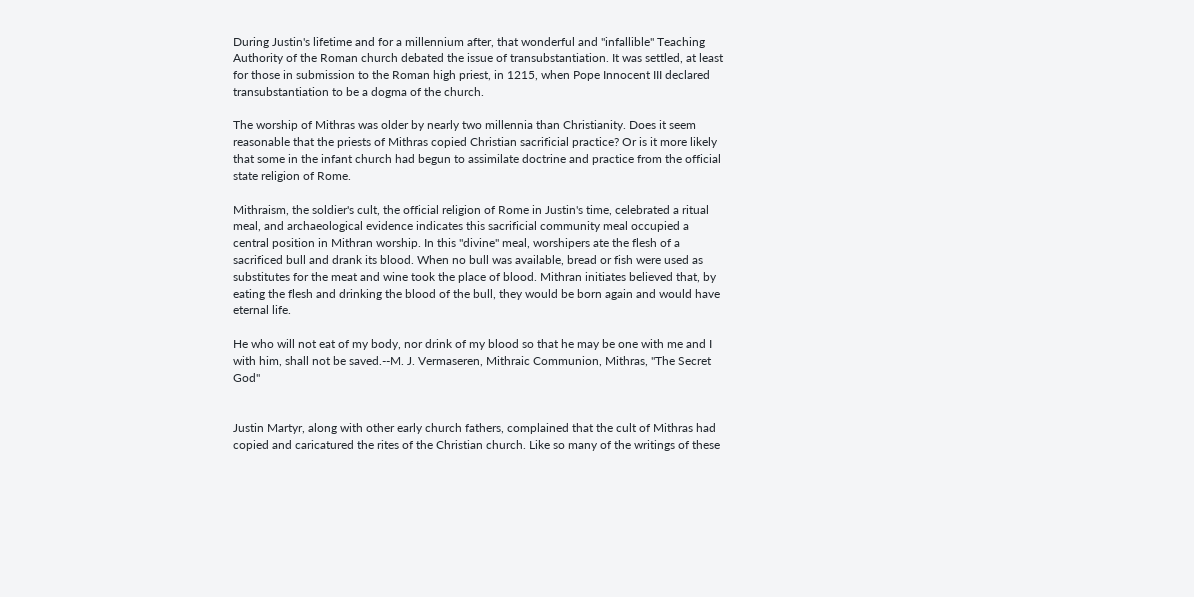During Justin's lifetime and for a millennium after, that wonderful and "infallible" Teaching Authority of the Roman church debated the issue of transubstantiation. It was settled, at least for those in submission to the Roman high priest, in 1215, when Pope Innocent III declared transubstantiation to be a dogma of the church.

The worship of Mithras was older by nearly two millennia than Christianity. Does it seem reasonable that the priests of Mithras copied Christian sacrificial practice? Or is it more likely that some in the infant church had begun to assimilate doctrine and practice from the official state religion of Rome.

Mithraism, the soldier's cult, the official religion of Rome in Justin's time, celebrated a ritual meal, and archaeological evidence indicates this sacrificial community meal occupied a central position in Mithran worship. In this "divine" meal, worshipers ate the flesh of a sacrificed bull and drank its blood. When no bull was available, bread or fish were used as substitutes for the meat and wine took the place of blood. Mithran initiates believed that, by eating the flesh and drinking the blood of the bull, they would be born again and would have eternal life.

He who will not eat of my body, nor drink of my blood so that he may be one with me and I with him, shall not be saved.--M. J. Vermaseren, Mithraic Communion, Mithras, "The Secret God"


Justin Martyr, along with other early church fathers, complained that the cult of Mithras had copied and caricatured the rites of the Christian church. Like so many of the writings of these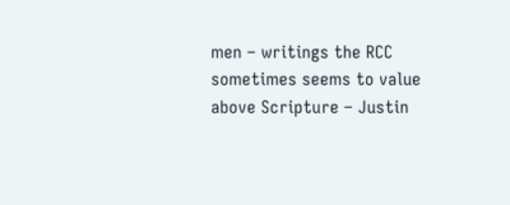men – writings the RCC sometimes seems to value above Scripture – Justin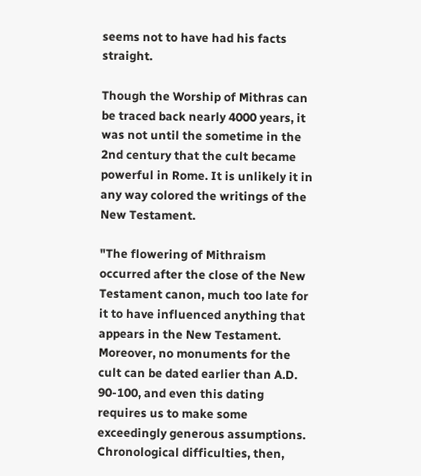seems not to have had his facts straight.

Though the Worship of Mithras can be traced back nearly 4000 years, it was not until the sometime in the 2nd century that the cult became powerful in Rome. It is unlikely it in any way colored the writings of the New Testament.

"The flowering of Mithraism occurred after the close of the New Testament canon, much too late for it to have influenced anything that appears in the New Testament. Moreover, no monuments for the cult can be dated earlier than A.D. 90-100, and even this dating requires us to make some exceedingly generous assumptions. Chronological difficulties, then,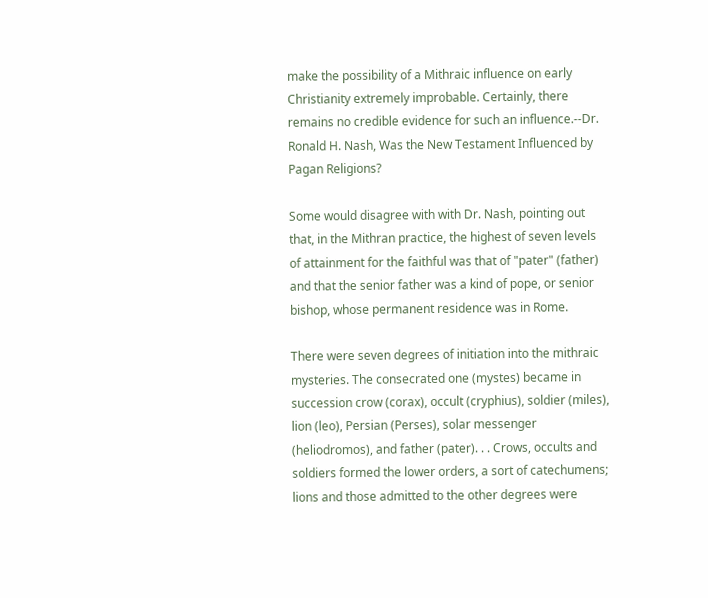make the possibility of a Mithraic influence on early Christianity extremely improbable. Certainly, there remains no credible evidence for such an influence.--Dr. Ronald H. Nash, Was the New Testament Influenced by Pagan Religions?

Some would disagree with with Dr. Nash, pointing out that, in the Mithran practice, the highest of seven levels of attainment for the faithful was that of "pater" (father) and that the senior father was a kind of pope, or senior bishop, whose permanent residence was in Rome.

There were seven degrees of initiation into the mithraic mysteries. The consecrated one (mystes) became in succession crow (corax), occult (cryphius), soldier (miles), lion (leo), Persian (Perses), solar messenger (heliodromos), and father (pater). . . Crows, occults and soldiers formed the lower orders, a sort of catechumens; lions and those admitted to the other degrees were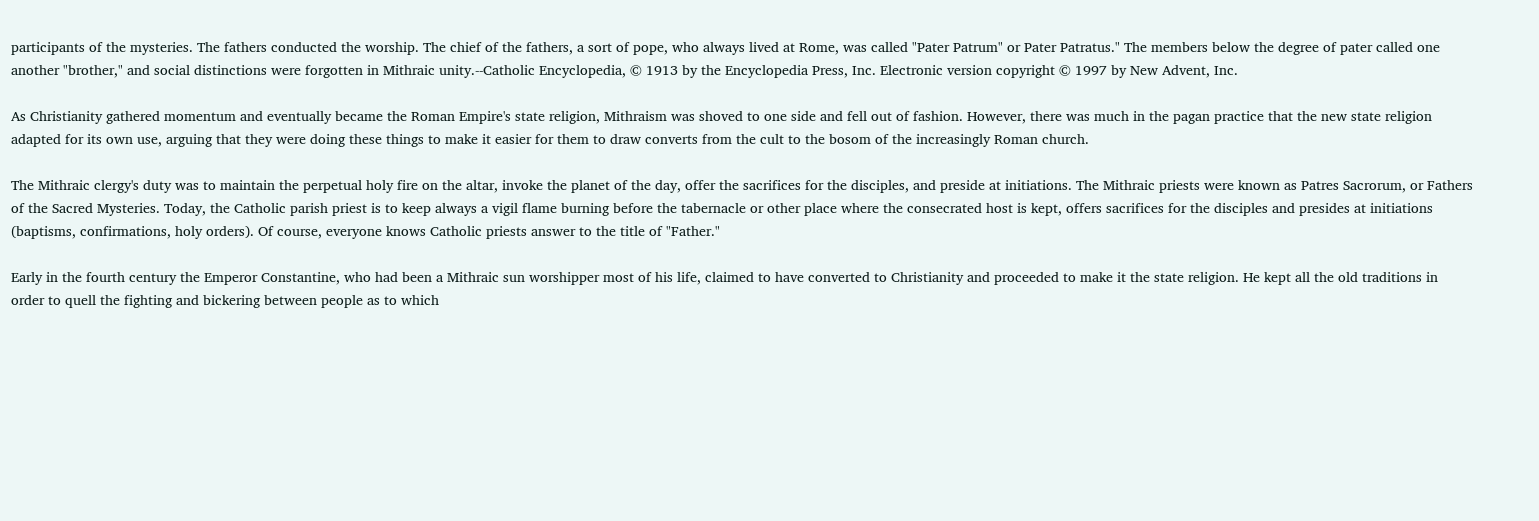participants of the mysteries. The fathers conducted the worship. The chief of the fathers, a sort of pope, who always lived at Rome, was called "Pater Patrum" or Pater Patratus." The members below the degree of pater called one another "brother," and social distinctions were forgotten in Mithraic unity.--Catholic Encyclopedia, © 1913 by the Encyclopedia Press, Inc. Electronic version copyright © 1997 by New Advent, Inc.

As Christianity gathered momentum and eventually became the Roman Empire's state religion, Mithraism was shoved to one side and fell out of fashion. However, there was much in the pagan practice that the new state religion adapted for its own use, arguing that they were doing these things to make it easier for them to draw converts from the cult to the bosom of the increasingly Roman church.

The Mithraic clergy's duty was to maintain the perpetual holy fire on the altar, invoke the planet of the day, offer the sacrifices for the disciples, and preside at initiations. The Mithraic priests were known as Patres Sacrorum, or Fathers of the Sacred Mysteries. Today, the Catholic parish priest is to keep always a vigil flame burning before the tabernacle or other place where the consecrated host is kept, offers sacrifices for the disciples and presides at initiations (baptisms, confirmations, holy orders). Of course, everyone knows Catholic priests answer to the title of "Father."

Early in the fourth century the Emperor Constantine, who had been a Mithraic sun worshipper most of his life, claimed to have converted to Christianity and proceeded to make it the state religion. He kept all the old traditions in order to quell the fighting and bickering between people as to which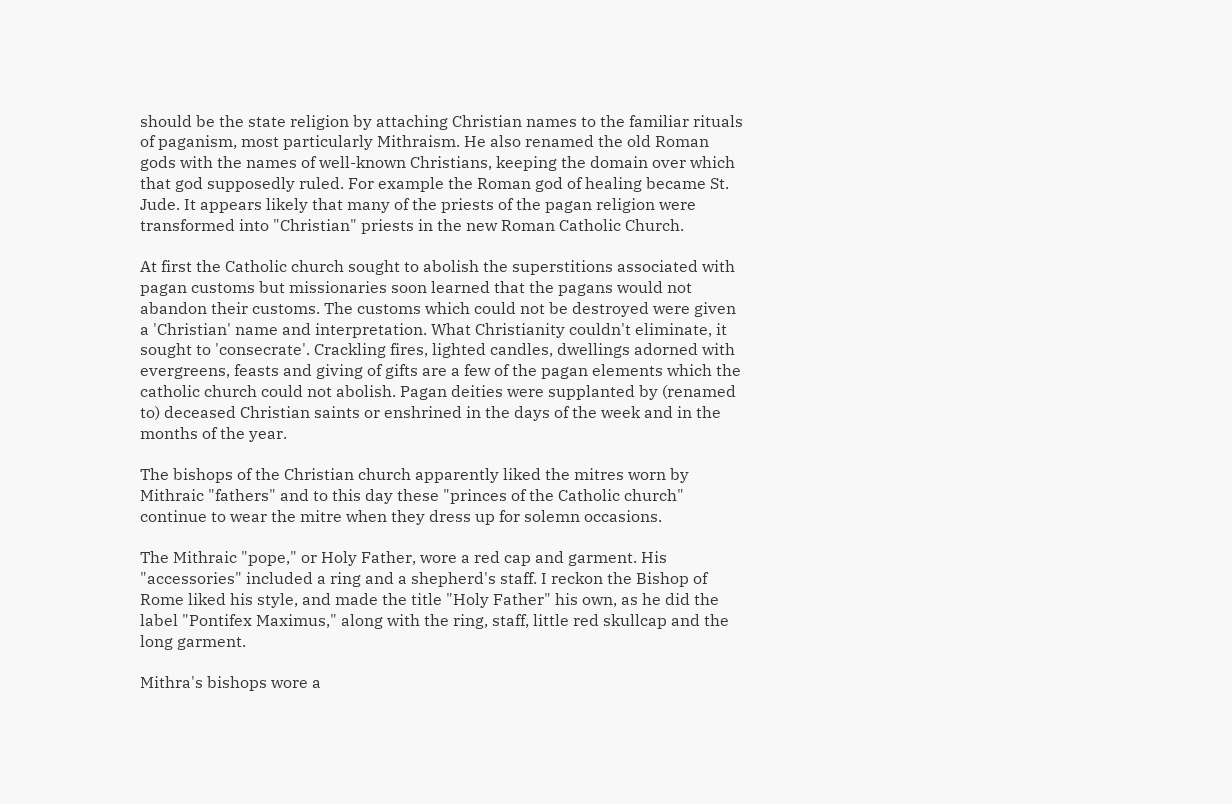should be the state religion by attaching Christian names to the familiar rituals of paganism, most particularly Mithraism. He also renamed the old Roman gods with the names of well-known Christians, keeping the domain over which that god supposedly ruled. For example the Roman god of healing became St. Jude. It appears likely that many of the priests of the pagan religion were transformed into "Christian" priests in the new Roman Catholic Church.

At first the Catholic church sought to abolish the superstitions associated with pagan customs but missionaries soon learned that the pagans would not abandon their customs. The customs which could not be destroyed were given a 'Christian' name and interpretation. What Christianity couldn't eliminate, it sought to 'consecrate'. Crackling fires, lighted candles, dwellings adorned with evergreens, feasts and giving of gifts are a few of the pagan elements which the catholic church could not abolish. Pagan deities were supplanted by (renamed to) deceased Christian saints or enshrined in the days of the week and in the months of the year.

The bishops of the Christian church apparently liked the mitres worn by Mithraic "fathers" and to this day these "princes of the Catholic church" continue to wear the mitre when they dress up for solemn occasions.

The Mithraic "pope," or Holy Father, wore a red cap and garment. His "accessories" included a ring and a shepherd's staff. I reckon the Bishop of Rome liked his style, and made the title "Holy Father" his own, as he did the label "Pontifex Maximus," along with the ring, staff, little red skullcap and the long garment.

Mithra's bishops wore a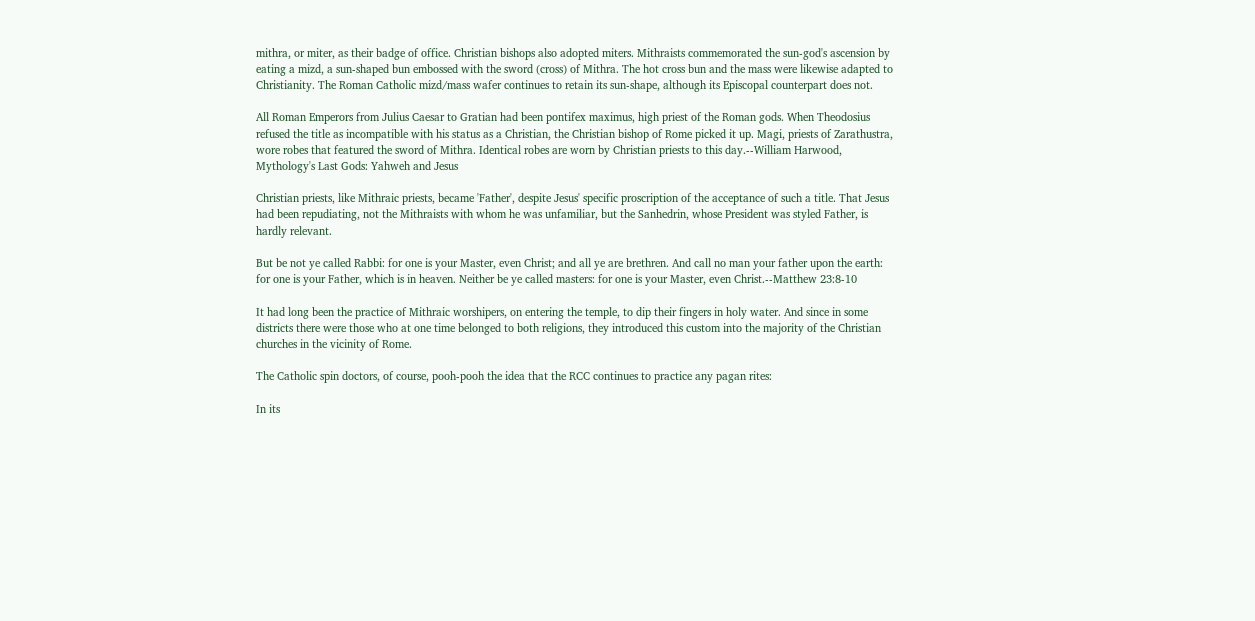mithra, or miter, as their badge of office. Christian bishops also adopted miters. Mithraists commemorated the sun-god's ascension by eating a mizd, a sun-shaped bun embossed with the sword (cross) of Mithra. The hot cross bun and the mass were likewise adapted to Christianity. The Roman Catholic mizd/mass wafer continues to retain its sun-shape, although its Episcopal counterpart does not.

All Roman Emperors from Julius Caesar to Gratian had been pontifex maximus, high priest of the Roman gods. When Theodosius refused the title as incompatible with his status as a Christian, the Christian bishop of Rome picked it up. Magi, priests of Zarathustra, wore robes that featured the sword of Mithra. Identical robes are worn by Christian priests to this day.--William Harwood, Mythology's Last Gods: Yahweh and Jesus

Christian priests, like Mithraic priests, became 'Father', despite Jesus' specific proscription of the acceptance of such a title. That Jesus had been repudiating, not the Mithraists with whom he was unfamiliar, but the Sanhedrin, whose President was styled Father, is hardly relevant.

But be not ye called Rabbi: for one is your Master, even Christ; and all ye are brethren. And call no man your father upon the earth: for one is your Father, which is in heaven. Neither be ye called masters: for one is your Master, even Christ.--Matthew 23:8-10

It had long been the practice of Mithraic worshipers, on entering the temple, to dip their fingers in holy water. And since in some districts there were those who at one time belonged to both religions, they introduced this custom into the majority of the Christian churches in the vicinity of Rome.

The Catholic spin doctors, of course, pooh-pooh the idea that the RCC continues to practice any pagan rites:

In its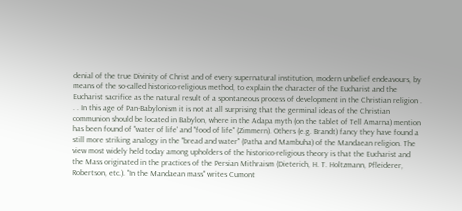denial of the true Divinity of Christ and of every supernatural institution, modern unbelief endeavours, by means of the so-called historico-religious method, to explain the character of the Eucharist and the Eucharist sacrifice as the natural result of a spontaneous process of development in the Christian religion . . . In this age of Pan-Babylonism it is not at all surprising that the germinal ideas of the Christian communion should be located in Babylon, where in the Adapa myth (on the tablet of Tell Amarna) mention has been found of "water of life' and "food of life" (Zimmern). Others (e.g. Brandt) fancy they have found a still more striking analogy in the "bread and water" (Patha and Mambuha) of the Mandaean religion. The view most widely held today among upholders of the historico-religious theory is that the Eucharist and the Mass originated in the practices of the Persian Mithraism (Dieterich, H. T. Holtzmann, Pfleiderer, Robertson, etc.). "In the Mandaean mass" writes Cumont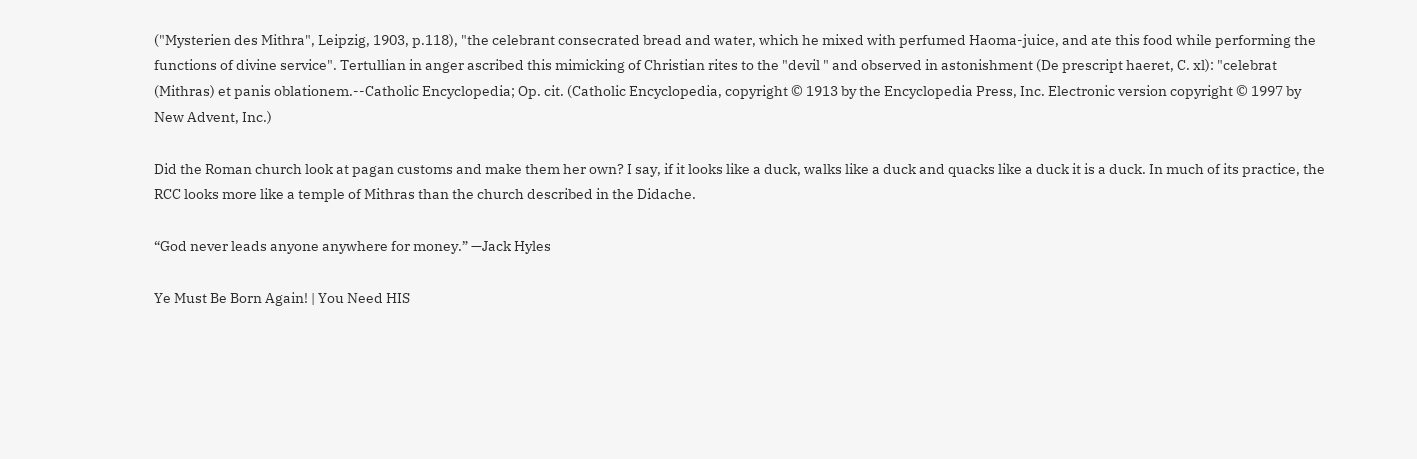("Mysterien des Mithra", Leipzig, 1903, p.118), "the celebrant consecrated bread and water, which he mixed with perfumed Haoma-juice, and ate this food while performing the functions of divine service". Tertullian in anger ascribed this mimicking of Christian rites to the "devil " and observed in astonishment (De prescript haeret, C. xl): "celebrat (Mithras) et panis oblationem.--Catholic Encyclopedia; Op. cit. (Catholic Encyclopedia, copyright © 1913 by the Encyclopedia Press, Inc. Electronic version copyright © 1997 by New Advent, Inc.)

Did the Roman church look at pagan customs and make them her own? I say, if it looks like a duck, walks like a duck and quacks like a duck it is a duck. In much of its practice, the RCC looks more like a temple of Mithras than the church described in the Didache.

“God never leads anyone anywhere for money.” —Jack Hyles

Ye Must Be Born Again! | You Need HIS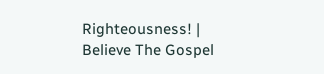Righteousness! | Believe The Gospel